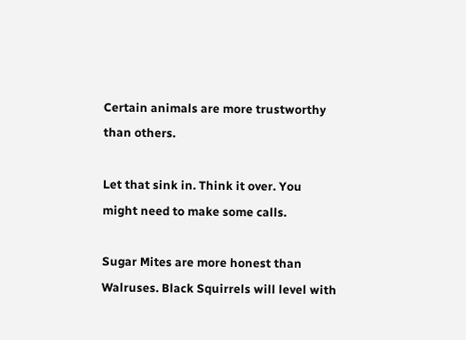Certain animals are more trustworthy than others.

Let that sink in. Think it over. You might need to make some calls.

Sugar Mites are more honest than Walruses. Black Squirrels will level with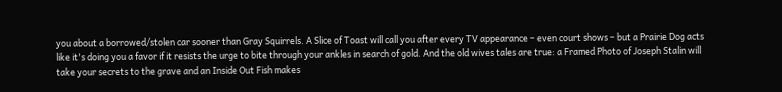you about a borrowed/stolen car sooner than Gray Squirrels. A Slice of Toast will call you after every TV appearance – even court shows – but a Prairie Dog acts like it's doing you a favor if it resists the urge to bite through your ankles in search of gold. And the old wives tales are true: a Framed Photo of Joseph Stalin will take your secrets to the grave and an Inside Out Fish makes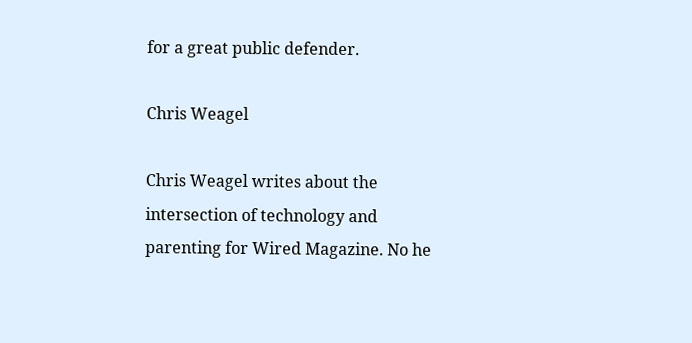for a great public defender.

Chris Weagel

Chris Weagel writes about the intersection of technology and parenting for Wired Magazine. No he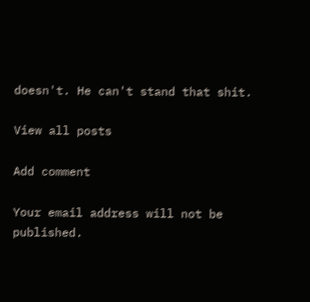doesn't. He can't stand that shit.

View all posts

Add comment

Your email address will not be published.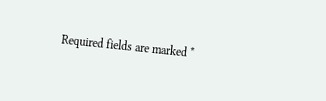Required fields are marked *